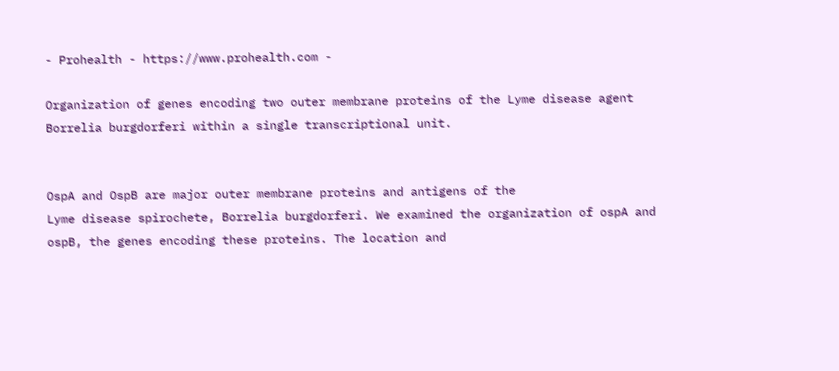- Prohealth - https://www.prohealth.com -

Organization of genes encoding two outer membrane proteins of the Lyme disease agent Borrelia burgdorferi within a single transcriptional unit.


OspA and OspB are major outer membrane proteins and antigens of the
Lyme disease spirochete, Borrelia burgdorferi. We examined the organization of ospA and ospB, the genes encoding these proteins. The location and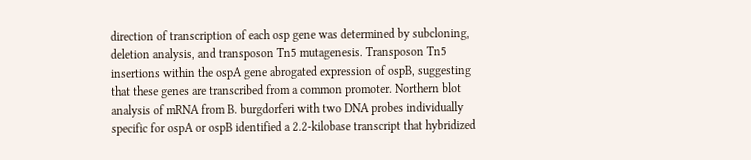direction of transcription of each osp gene was determined by subcloning, deletion analysis, and transposon Tn5 mutagenesis. Transposon Tn5 insertions within the ospA gene abrogated expression of ospB, suggesting that these genes are transcribed from a common promoter. Northern blot analysis of mRNA from B. burgdorferi with two DNA probes individually specific for ospA or ospB identified a 2.2-kilobase transcript that hybridized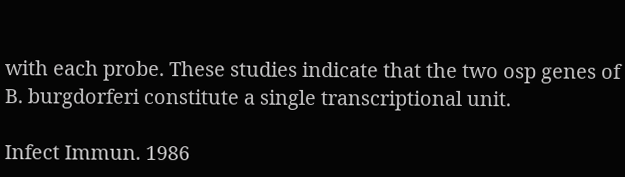with each probe. These studies indicate that the two osp genes of B. burgdorferi constitute a single transcriptional unit.

Infect Immun. 1986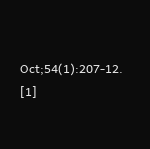Oct;54(1):207-12. [1]